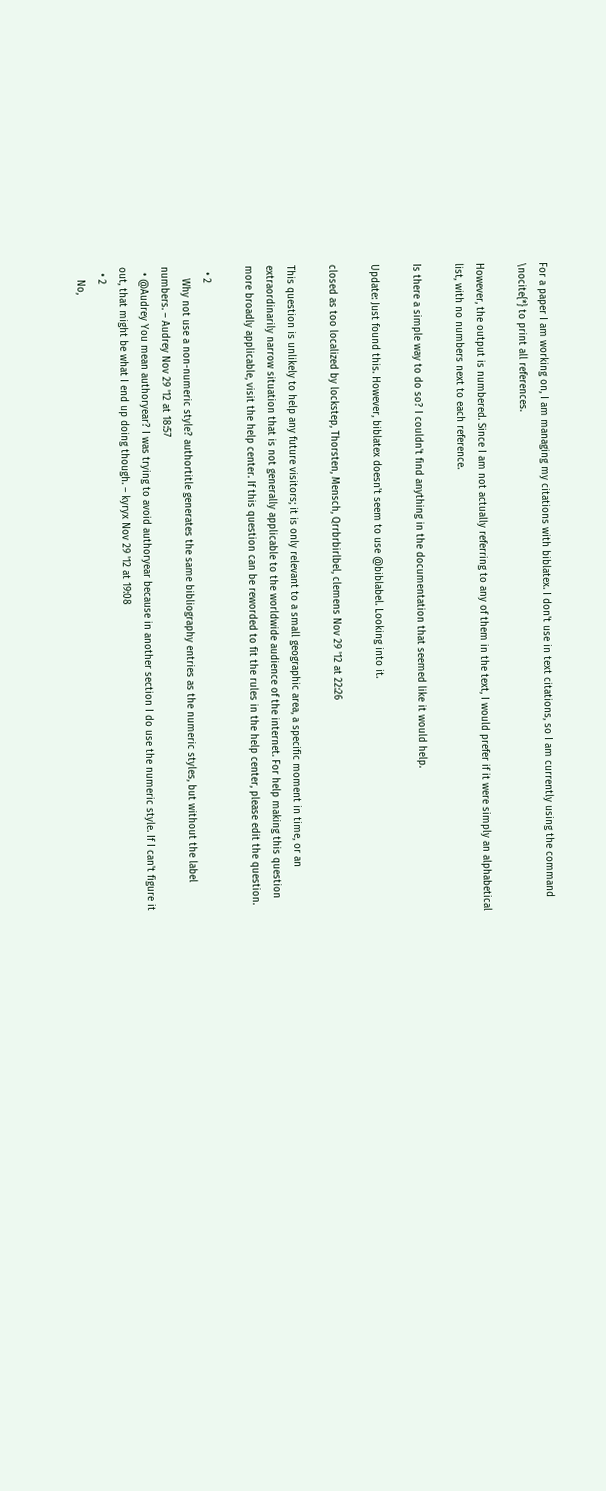For a paper I am working on, I am managing my citations with biblatex. I don't use in text citations, so I am currently using the command \nocite{*} to print all references.

However, the output is numbered. Since I am not actually referring to any of them in the text, I would prefer if it were simply an alphabetical list, with no numbers next to each reference.

Is there a simple way to do so? I couldn't find anything in the documentation that seemed like it would help.

Update: Just found this. However, biblatex doesn't seem to use @biblabel. Looking into it.

closed as too localized by lockstep, Thorsten, Mensch, Qrrbrbirlbel, clemens Nov 29 '12 at 22:26

This question is unlikely to help any future visitors; it is only relevant to a small geographic area, a specific moment in time, or an extraordinarily narrow situation that is not generally applicable to the worldwide audience of the internet. For help making this question more broadly applicable, visit the help center. If this question can be reworded to fit the rules in the help center, please edit the question.

  • 2
    Why not use a non-numeric style? authortitle generates the same bibliography entries as the numeric styles, but without the label numbers. – Audrey Nov 29 '12 at 18:57
  • @Audrey You mean authoryear? I was trying to avoid authoryear because in another section I do use the numeric style. If I can't figure it out, that might be what I end up doing though. – kyryx Nov 29 '12 at 19:08
  • 2
    No,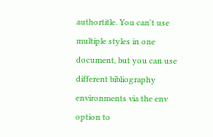authortitle. You can't use multiple styles in one document, but you can use different bibliography environments via the env option to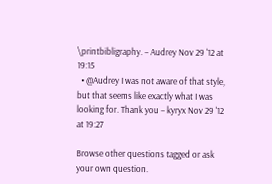\printbibligraphy. – Audrey Nov 29 '12 at 19:15
  • @Audrey I was not aware of that style, but that seems like exactly what I was looking for. Thank you – kyryx Nov 29 '12 at 19:27

Browse other questions tagged or ask your own question.